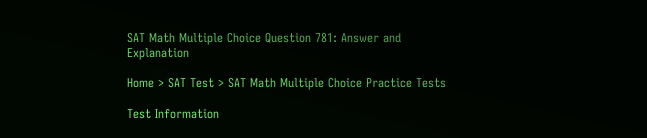SAT Math Multiple Choice Question 781: Answer and Explanation

Home > SAT Test > SAT Math Multiple Choice Practice Tests

Test Information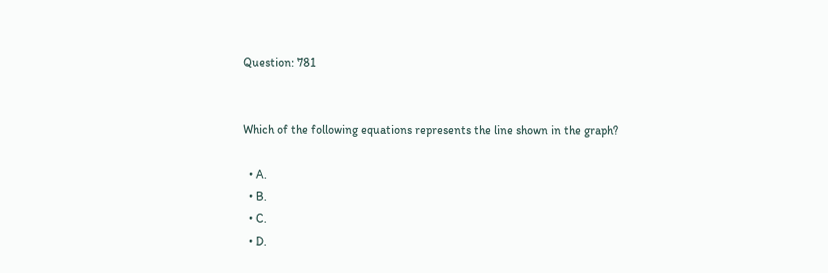Question: 781


Which of the following equations represents the line shown in the graph?

  • A.
  • B.
  • C.
  • D.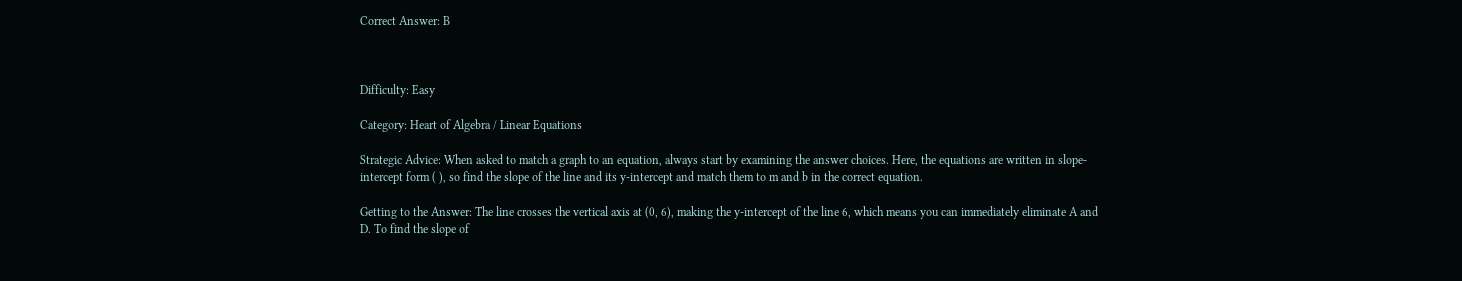Correct Answer: B



Difficulty: Easy

Category: Heart of Algebra / Linear Equations

Strategic Advice: When asked to match a graph to an equation, always start by examining the answer choices. Here, the equations are written in slope-intercept form ( ), so find the slope of the line and its y-intercept and match them to m and b in the correct equation.

Getting to the Answer: The line crosses the vertical axis at (0, 6), making the y-intercept of the line 6, which means you can immediately eliminate A and D. To find the slope of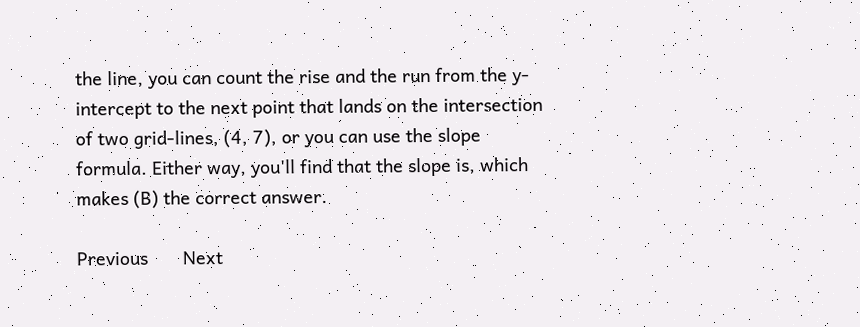the line, you can count the rise and the run from the y-intercept to the next point that lands on the intersection of two grid-lines, (4, 7), or you can use the slope formula. Either way, you'll find that the slope is, which makes (B) the correct answer.

Previous       Next